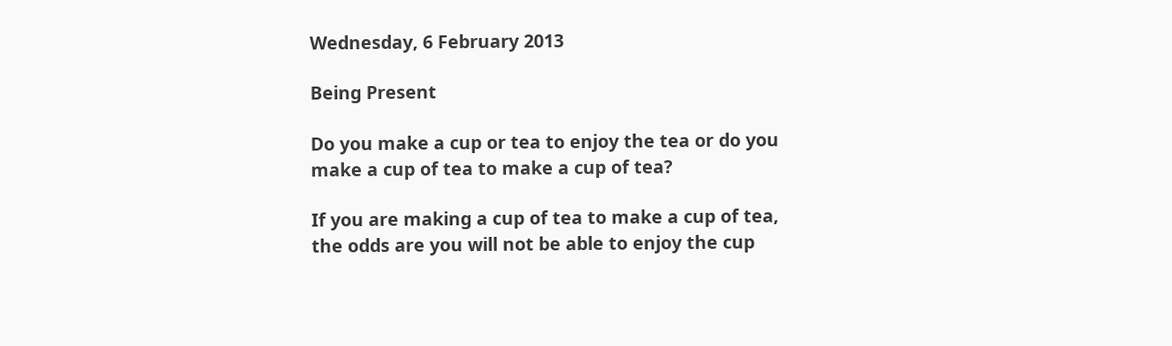Wednesday, 6 February 2013

Being Present

Do you make a cup or tea to enjoy the tea or do you make a cup of tea to make a cup of tea?

If you are making a cup of tea to make a cup of tea, the odds are you will not be able to enjoy the cup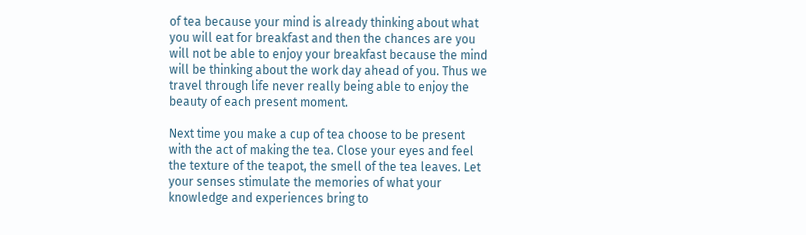of tea because your mind is already thinking about what you will eat for breakfast and then the chances are you will not be able to enjoy your breakfast because the mind will be thinking about the work day ahead of you. Thus we travel through life never really being able to enjoy the beauty of each present moment.

Next time you make a cup of tea choose to be present with the act of making the tea. Close your eyes and feel the texture of the teapot, the smell of the tea leaves. Let your senses stimulate the memories of what your knowledge and experiences bring to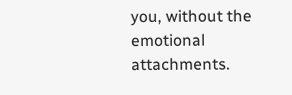you, without the emotional attachments.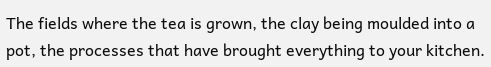The fields where the tea is grown, the clay being moulded into a pot, the processes that have brought everything to your kitchen.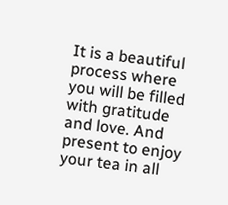It is a beautiful process where you will be filled with gratitude and love. And present to enjoy your tea in all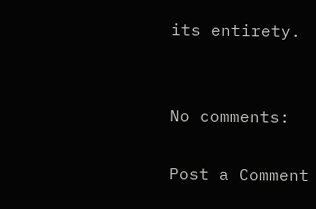its entirety.


No comments:

Post a Comment